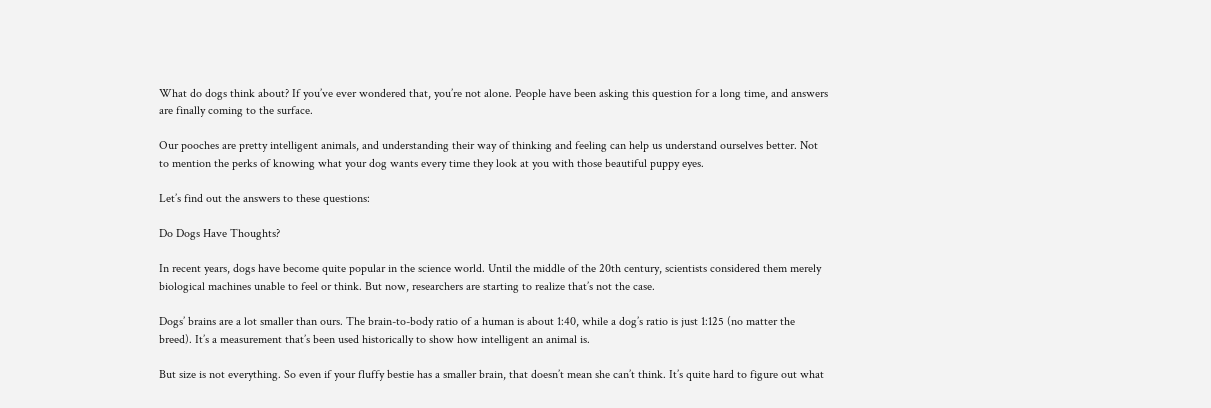What do dogs think about? If you’ve ever wondered that, you’re not alone. People have been asking this question for a long time, and answers are finally coming to the surface.

Our pooches are pretty intelligent animals, and understanding their way of thinking and feeling can help us understand ourselves better. Not to mention the perks of knowing what your dog wants every time they look at you with those beautiful puppy eyes.

Let’s find out the answers to these questions:

Do Dogs Have Thoughts?

In recent years, dogs have become quite popular in the science world. Until the middle of the 20th century, scientists considered them merely biological machines unable to feel or think. But now, researchers are starting to realize that’s not the case.

Dogs’ brains are a lot smaller than ours. The brain-to-body ratio of a human is about 1:40, while a dog’s ratio is just 1:125 (no matter the breed). It’s a measurement that’s been used historically to show how intelligent an animal is.

But size is not everything. So even if your fluffy bestie has a smaller brain, that doesn’t mean she can’t think. It’s quite hard to figure out what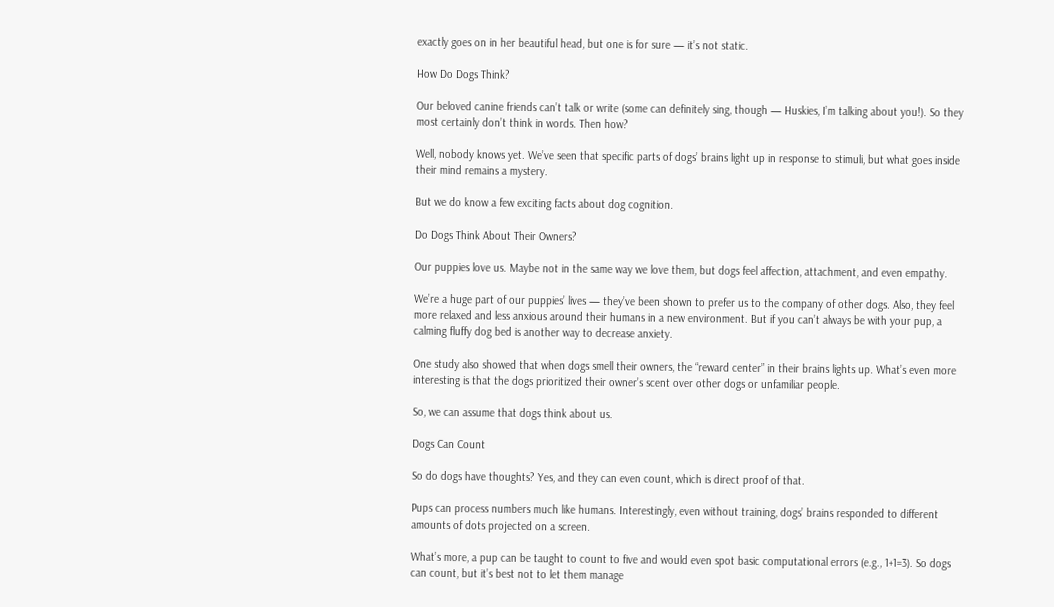exactly goes on in her beautiful head, but one is for sure — it’s not static.

How Do Dogs Think?

Our beloved canine friends can’t talk or write (some can definitely sing, though — Huskies, I’m talking about you!). So they most certainly don’t think in words. Then how?

Well, nobody knows yet. We’ve seen that specific parts of dogs’ brains light up in response to stimuli, but what goes inside their mind remains a mystery.

But we do know a few exciting facts about dog cognition.

Do Dogs Think About Their Owners?

Our puppies love us. Maybe not in the same way we love them, but dogs feel affection, attachment, and even empathy.

We’re a huge part of our puppies’ lives — they’ve been shown to prefer us to the company of other dogs. Also, they feel more relaxed and less anxious around their humans in a new environment. But if you can’t always be with your pup, a calming fluffy dog bed is another way to decrease anxiety.

One study also showed that when dogs smell their owners, the “reward center” in their brains lights up. What’s even more interesting is that the dogs prioritized their owner’s scent over other dogs or unfamiliar people.

So, we can assume that dogs think about us.

Dogs Can Count

So do dogs have thoughts? Yes, and they can even count, which is direct proof of that.

Pups can process numbers much like humans. Interestingly, even without training, dogs’ brains responded to different amounts of dots projected on a screen.

What’s more, a pup can be taught to count to five and would even spot basic computational errors (e.g., 1+1=3). So dogs can count, but it’s best not to let them manage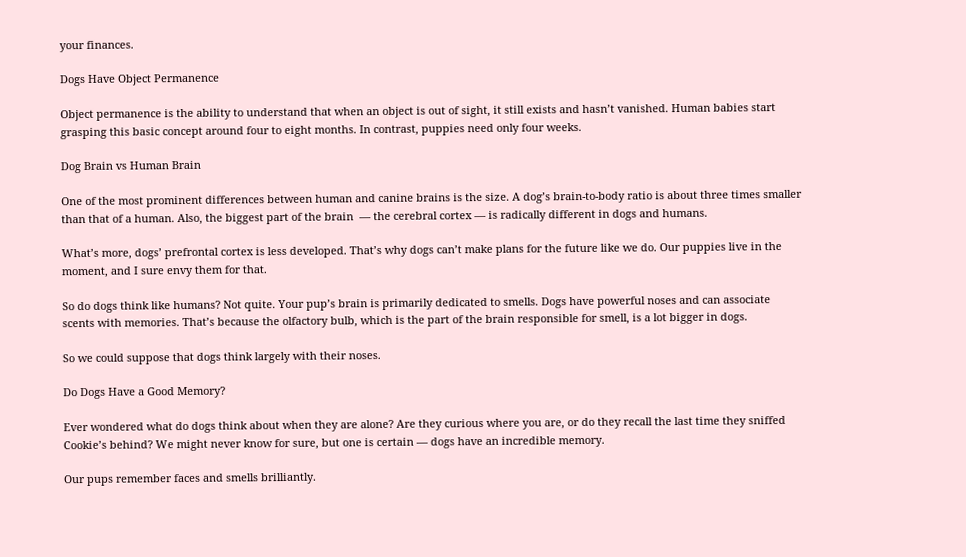your finances.

Dogs Have Object Permanence

Object permanence is the ability to understand that when an object is out of sight, it still exists and hasn’t vanished. Human babies start grasping this basic concept around four to eight months. In contrast, puppies need only four weeks.

Dog Brain vs Human Brain

One of the most prominent differences between human and canine brains is the size. A dog’s brain-to-body ratio is about three times smaller than that of a human. Also, the biggest part of the brain  — the cerebral cortex — is radically different in dogs and humans.

What’s more, dogs’ prefrontal cortex is less developed. That’s why dogs can’t make plans for the future like we do. Our puppies live in the moment, and I sure envy them for that.

So do dogs think like humans? Not quite. Your pup’s brain is primarily dedicated to smells. Dogs have powerful noses and can associate scents with memories. That’s because the olfactory bulb, which is the part of the brain responsible for smell, is a lot bigger in dogs.

So we could suppose that dogs think largely with their noses.

Do Dogs Have a Good Memory?

Ever wondered what do dogs think about when they are alone? Are they curious where you are, or do they recall the last time they sniffed Cookie’s behind? We might never know for sure, but one is certain — dogs have an incredible memory.

Our pups remember faces and smells brilliantly.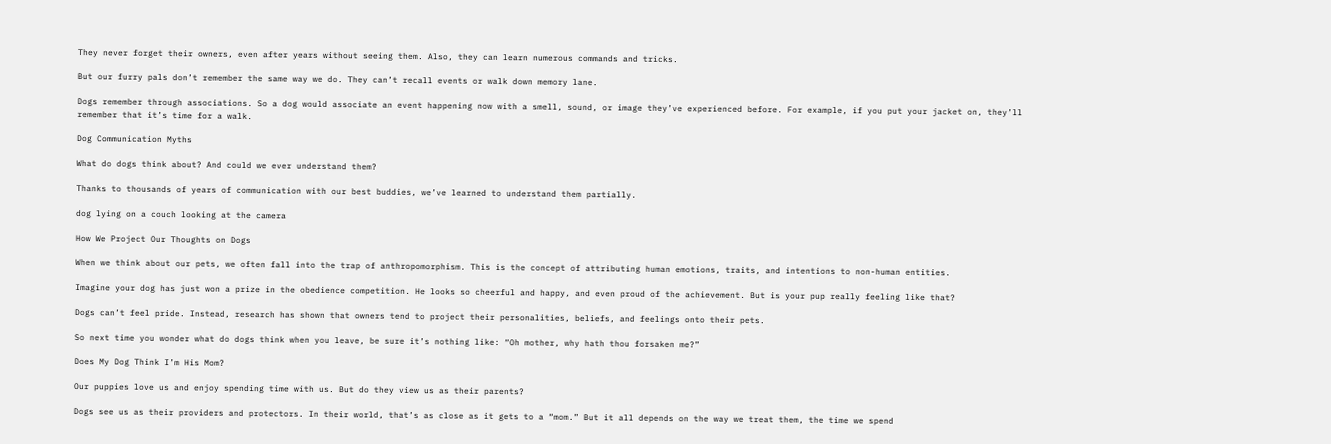They never forget their owners, even after years without seeing them. Also, they can learn numerous commands and tricks.

But our furry pals don’t remember the same way we do. They can’t recall events or walk down memory lane.

Dogs remember through associations. So a dog would associate an event happening now with a smell, sound, or image they’ve experienced before. For example, if you put your jacket on, they’ll remember that it’s time for a walk.

Dog Communication Myths

What do dogs think about? And could we ever understand them?

Thanks to thousands of years of communication with our best buddies, we’ve learned to understand them partially.

dog lying on a couch looking at the camera

How We Project Our Thoughts on Dogs

When we think about our pets, we often fall into the trap of anthropomorphism. This is the concept of attributing human emotions, traits, and intentions to non-human entities.

Imagine your dog has just won a prize in the obedience competition. He looks so cheerful and happy, and even proud of the achievement. But is your pup really feeling like that?

Dogs can’t feel pride. Instead, research has shown that owners tend to project their personalities, beliefs, and feelings onto their pets.

So next time you wonder what do dogs think when you leave, be sure it’s nothing like: “Oh mother, why hath thou forsaken me?”

Does My Dog Think I’m His Mom?

Our puppies love us and enjoy spending time with us. But do they view us as their parents?

Dogs see us as their providers and protectors. In their world, that’s as close as it gets to a “mom.” But it all depends on the way we treat them, the time we spend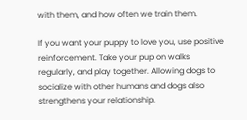with them, and how often we train them.

If you want your puppy to love you, use positive reinforcement. Take your pup on walks regularly, and play together. Allowing dogs to socialize with other humans and dogs also strengthens your relationship.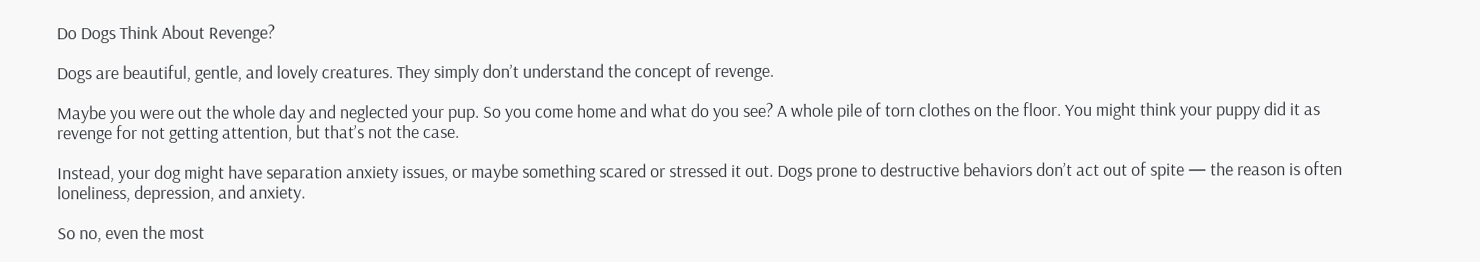Do Dogs Think About Revenge?

Dogs are beautiful, gentle, and lovely creatures. They simply don’t understand the concept of revenge.

Maybe you were out the whole day and neglected your pup. So you come home and what do you see? A whole pile of torn clothes on the floor. You might think your puppy did it as revenge for not getting attention, but that’s not the case.

Instead, your dog might have separation anxiety issues, or maybe something scared or stressed it out. Dogs prone to destructive behaviors don’t act out of spite — the reason is often loneliness, depression, and anxiety.

So no, even the most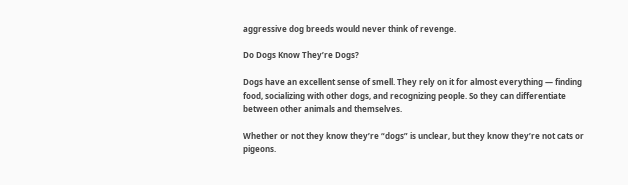aggressive dog breeds would never think of revenge.

Do Dogs Know They’re Dogs?

Dogs have an excellent sense of smell. They rely on it for almost everything — finding food, socializing with other dogs, and recognizing people. So they can differentiate between other animals and themselves.

Whether or not they know they’re “dogs” is unclear, but they know they’re not cats or pigeons.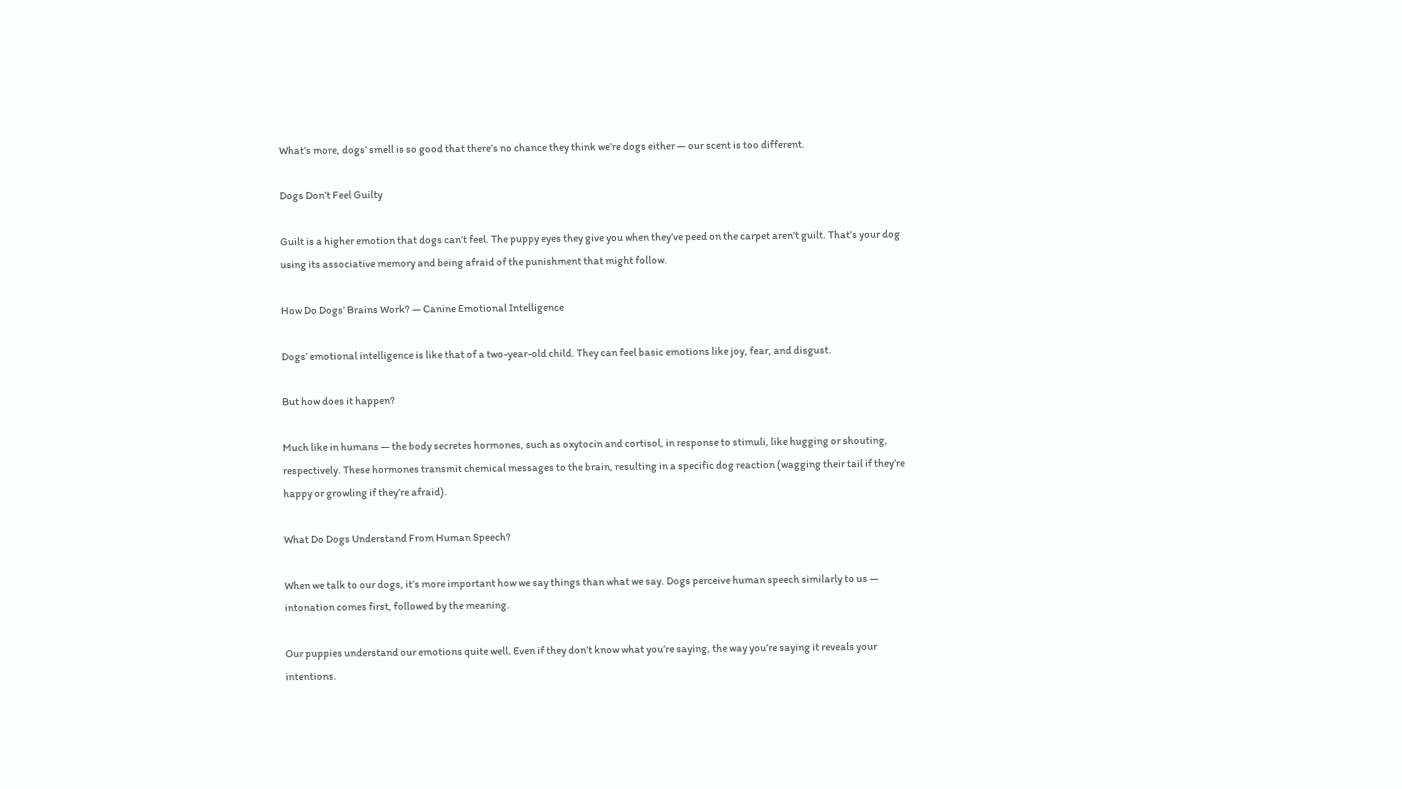What’s more, dogs’ smell is so good that there’s no chance they think we’re dogs either — our scent is too different.

Dogs Don’t Feel Guilty

Guilt is a higher emotion that dogs can’t feel. The puppy eyes they give you when they’ve peed on the carpet aren’t guilt. That’s your dog using its associative memory and being afraid of the punishment that might follow.

How Do Dogs’ Brains Work? — Canine Emotional Intelligence

Dogs’ emotional intelligence is like that of a two-year-old child. They can feel basic emotions like joy, fear, and disgust.

But how does it happen?

Much like in humans — the body secretes hormones, such as oxytocin and cortisol, in response to stimuli, like hugging or shouting, respectively. These hormones transmit chemical messages to the brain, resulting in a specific dog reaction (wagging their tail if they’re happy or growling if they’re afraid).

What Do Dogs Understand From Human Speech?

When we talk to our dogs, it’s more important how we say things than what we say. Dogs perceive human speech similarly to us — intonation comes first, followed by the meaning.

Our puppies understand our emotions quite well. Even if they don’t know what you’re saying, the way you’re saying it reveals your intentions.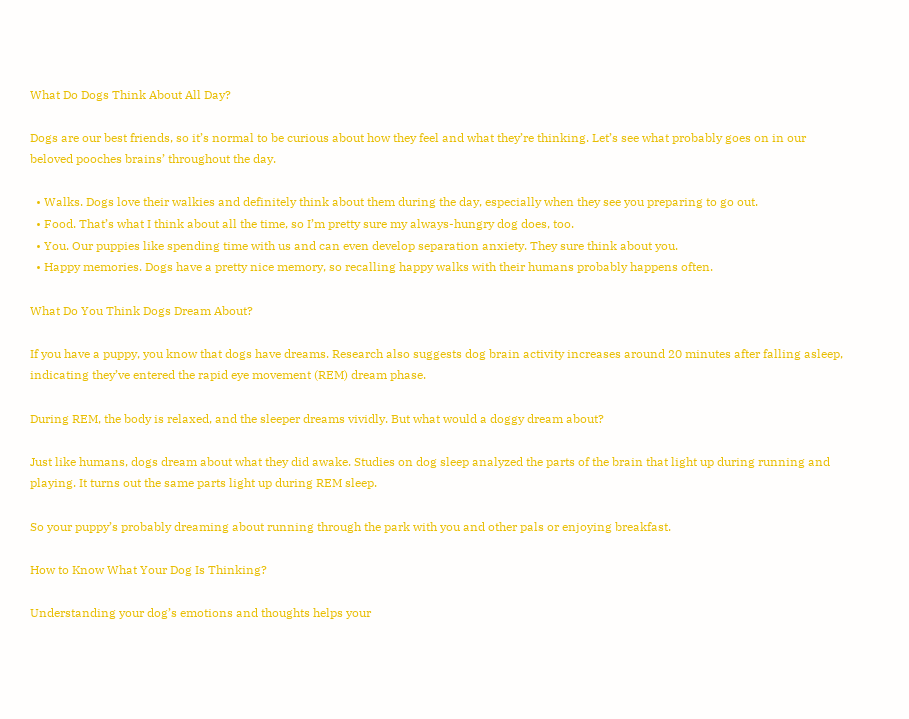What Do Dogs Think About All Day?

Dogs are our best friends, so it’s normal to be curious about how they feel and what they’re thinking. Let’s see what probably goes on in our beloved pooches brains’ throughout the day.

  • Walks. Dogs love their walkies and definitely think about them during the day, especially when they see you preparing to go out.
  • Food. That’s what I think about all the time, so I’m pretty sure my always-hungry dog does, too.
  • You. Our puppies like spending time with us and can even develop separation anxiety. They sure think about you.
  • Happy memories. Dogs have a pretty nice memory, so recalling happy walks with their humans probably happens often.

What Do You Think Dogs Dream About?

If you have a puppy, you know that dogs have dreams. Research also suggests dog brain activity increases around 20 minutes after falling asleep, indicating they’ve entered the rapid eye movement (REM) dream phase.

During REM, the body is relaxed, and the sleeper dreams vividly. But what would a doggy dream about?

Just like humans, dogs dream about what they did awake. Studies on dog sleep analyzed the parts of the brain that light up during running and playing. It turns out the same parts light up during REM sleep.

So your puppy’s probably dreaming about running through the park with you and other pals or enjoying breakfast.

How to Know What Your Dog Is Thinking?

Understanding your dog’s emotions and thoughts helps your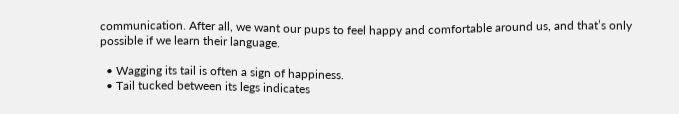communication. After all, we want our pups to feel happy and comfortable around us, and that’s only possible if we learn their language.

  • Wagging its tail is often a sign of happiness.
  • Tail tucked between its legs indicates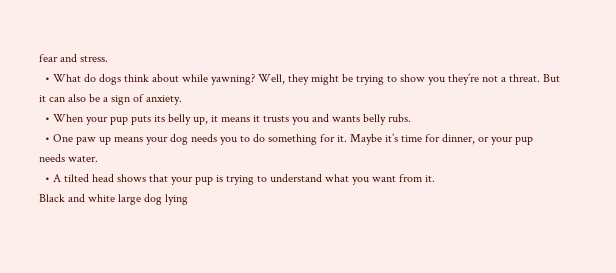fear and stress.
  • What do dogs think about while yawning? Well, they might be trying to show you they’re not a threat. But it can also be a sign of anxiety.
  • When your pup puts its belly up, it means it trusts you and wants belly rubs.
  • One paw up means your dog needs you to do something for it. Maybe it’s time for dinner, or your pup needs water.
  • A tilted head shows that your pup is trying to understand what you want from it.
Black and white large dog lying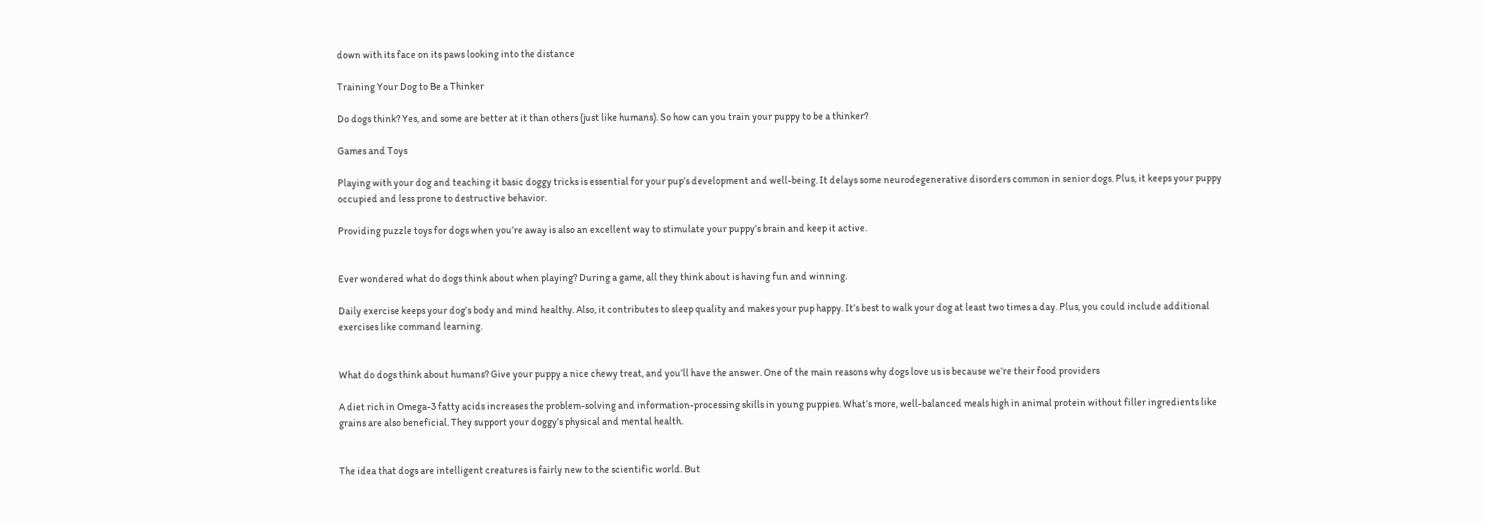down with its face on its paws looking into the distance

Training Your Dog to Be a Thinker

Do dogs think? Yes, and some are better at it than others (just like humans). So how can you train your puppy to be a thinker?

Games and Toys

Playing with your dog and teaching it basic doggy tricks is essential for your pup’s development and well-being. It delays some neurodegenerative disorders common in senior dogs. Plus, it keeps your puppy occupied and less prone to destructive behavior.

Providing puzzle toys for dogs when you’re away is also an excellent way to stimulate your puppy’s brain and keep it active.


Ever wondered what do dogs think about when playing? During a game, all they think about is having fun and winning.

Daily exercise keeps your dog’s body and mind healthy. Also, it contributes to sleep quality and makes your pup happy. It’s best to walk your dog at least two times a day. Plus, you could include additional exercises like command learning.


What do dogs think about humans? Give your puppy a nice chewy treat, and you’ll have the answer. One of the main reasons why dogs love us is because we’re their food providers

A diet rich in Omega-3 fatty acids increases the problem-solving and information-processing skills in young puppies. What’s more, well-balanced meals high in animal protein without filler ingredients like grains are also beneficial. They support your doggy’s physical and mental health.


The idea that dogs are intelligent creatures is fairly new to the scientific world. But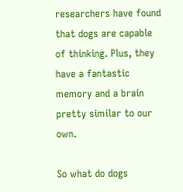researchers have found that dogs are capable of thinking. Plus, they have a fantastic memory and a brain pretty similar to our own.

So what do dogs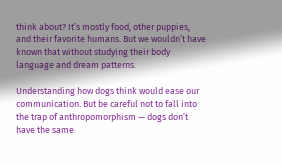think about? It’s mostly food, other puppies, and their favorite humans. But we wouldn’t have known that without studying their body language and dream patterns.

Understanding how dogs think would ease our communication. But be careful not to fall into the trap of anthropomorphism — dogs don’t have the same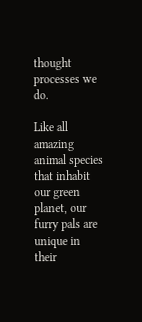thought processes we do.

Like all amazing animal species that inhabit our green planet, our furry pals are unique in their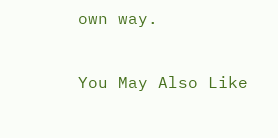own way.

You May Also Like